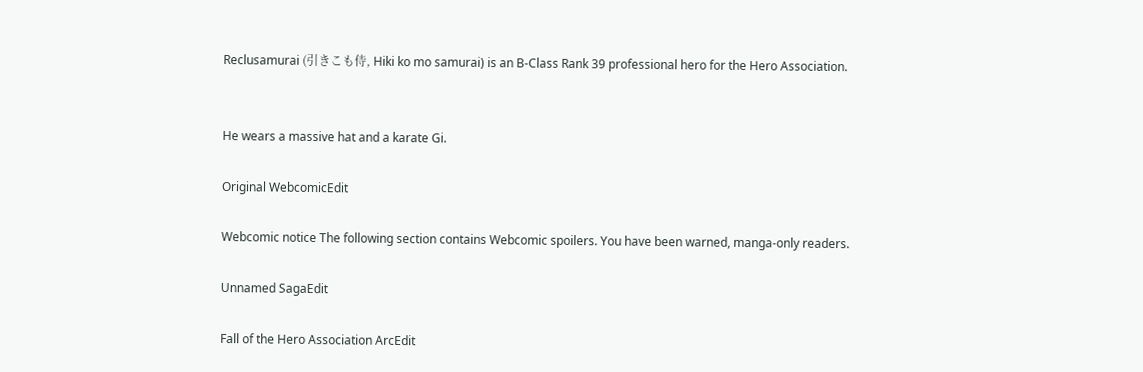Reclusamurai (引きこも侍, Hiki ko mo samurai) is an B-Class Rank 39 professional hero for the Hero Association.


He wears a massive hat and a karate Gi.

Original WebcomicEdit

Webcomic notice The following section contains Webcomic spoilers. You have been warned, manga-only readers.

Unnamed SagaEdit

Fall of the Hero Association ArcEdit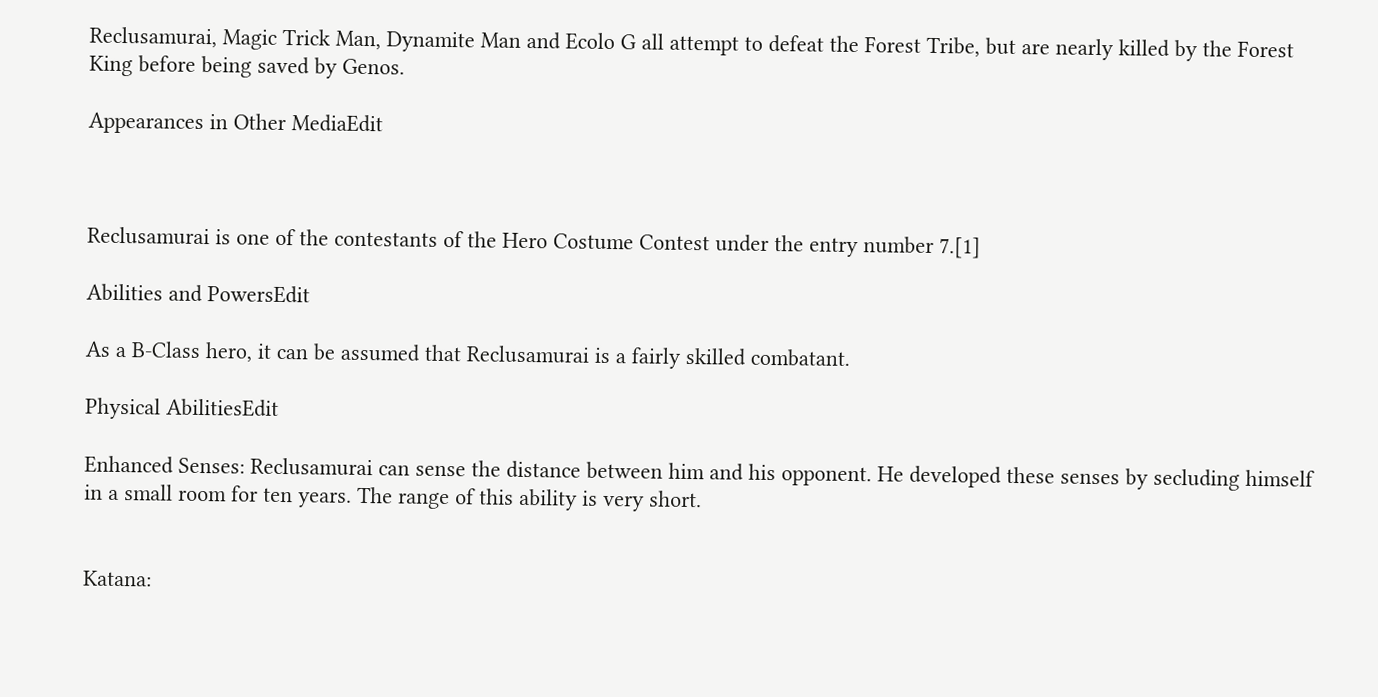Reclusamurai, Magic Trick Man, Dynamite Man and Ecolo G all attempt to defeat the Forest Tribe, but are nearly killed by the Forest King before being saved by Genos.

Appearances in Other MediaEdit



Reclusamurai is one of the contestants of the Hero Costume Contest under the entry number 7.[1]

Abilities and PowersEdit

As a B-Class hero, it can be assumed that Reclusamurai is a fairly skilled combatant.

Physical AbilitiesEdit

Enhanced Senses: Reclusamurai can sense the distance between him and his opponent. He developed these senses by secluding himself in a small room for ten years. The range of this ability is very short.


Katana: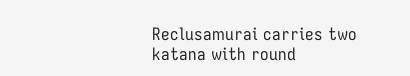Reclusamurai carries two katana with round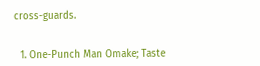cross-guards.


  1. One-Punch Man Omake; Taste